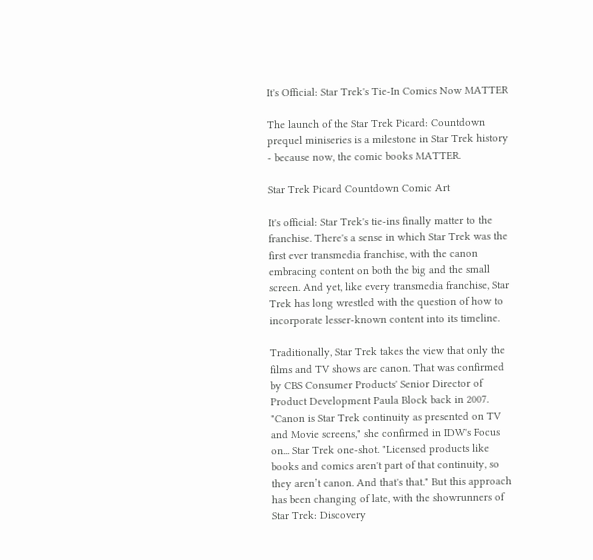It's Official: Star Trek's Tie-In Comics Now MATTER

The launch of the Star Trek Picard: Countdown prequel miniseries is a milestone in Star Trek history - because now, the comic books MATTER.

Star Trek Picard Countdown Comic Art

It's official: Star Trek's tie-ins finally matter to the franchise. There's a sense in which Star Trek was the first ever transmedia franchise, with the canon embracing content on both the big and the small screen. And yet, like every transmedia franchise, Star Trek has long wrestled with the question of how to incorporate lesser-known content into its timeline.

Traditionally, Star Trek takes the view that only the films and TV shows are canon. That was confirmed by CBS Consumer Products' Senior Director of Product Development Paula Block back in 2007. "Canon is Star Trek continuity as presented on TV and Movie screens," she confirmed in IDW's Focus on... Star Trek one-shot. "Licensed products like books and comics aren't part of that continuity, so they aren’t canon. And that's that." But this approach has been changing of late, with the showrunners of Star Trek: Discovery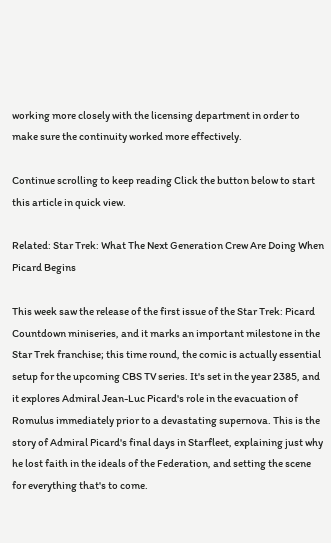working more closely with the licensing department in order to make sure the continuity worked more effectively.

Continue scrolling to keep reading Click the button below to start this article in quick view.

Related: Star Trek: What The Next Generation Crew Are Doing When Picard Begins

This week saw the release of the first issue of the Star Trek: Picard Countdown miniseries, and it marks an important milestone in the Star Trek franchise; this time round, the comic is actually essential setup for the upcoming CBS TV series. It's set in the year 2385, and it explores Admiral Jean-Luc Picard's role in the evacuation of Romulus immediately prior to a devastating supernova. This is the story of Admiral Picard's final days in Starfleet, explaining just why he lost faith in the ideals of the Federation, and setting the scene for everything that's to come.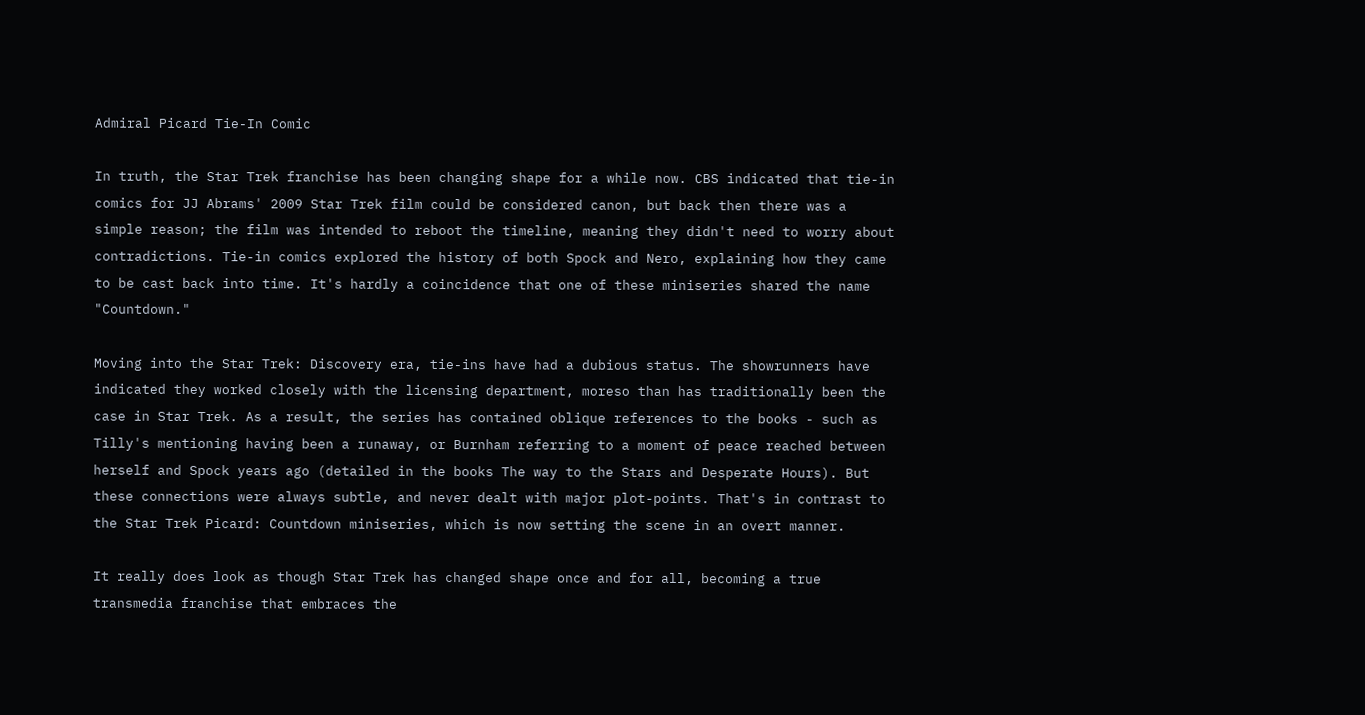Admiral Picard Tie-In Comic

In truth, the Star Trek franchise has been changing shape for a while now. CBS indicated that tie-in comics for JJ Abrams' 2009 Star Trek film could be considered canon, but back then there was a simple reason; the film was intended to reboot the timeline, meaning they didn't need to worry about contradictions. Tie-in comics explored the history of both Spock and Nero, explaining how they came to be cast back into time. It's hardly a coincidence that one of these miniseries shared the name "Countdown."

Moving into the Star Trek: Discovery era, tie-ins have had a dubious status. The showrunners have indicated they worked closely with the licensing department, moreso than has traditionally been the case in Star Trek. As a result, the series has contained oblique references to the books - such as Tilly's mentioning having been a runaway, or Burnham referring to a moment of peace reached between herself and Spock years ago (detailed in the books The way to the Stars and Desperate Hours). But these connections were always subtle, and never dealt with major plot-points. That's in contrast to the Star Trek Picard: Countdown miniseries, which is now setting the scene in an overt manner.

It really does look as though Star Trek has changed shape once and for all, becoming a true transmedia franchise that embraces the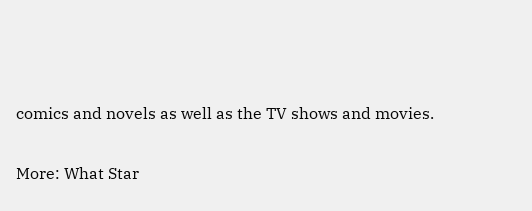comics and novels as well as the TV shows and movies.

More: What Star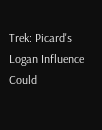Trek: Picard's Logan Influence Could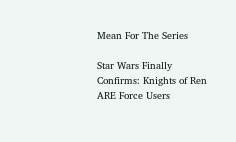Mean For The Series

Star Wars Finally Confirms: Knights of Ren ARE Force Users